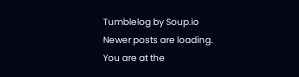Tumblelog by Soup.io
Newer posts are loading.
You are at the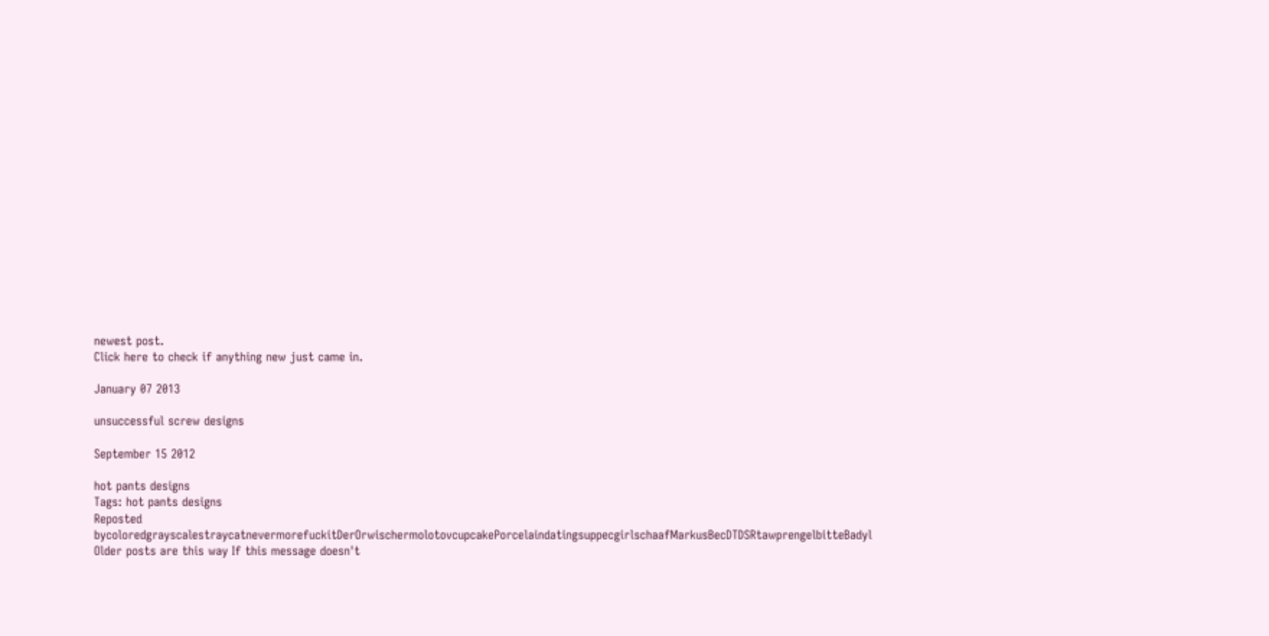newest post.
Click here to check if anything new just came in.

January 07 2013

unsuccessful screw designs

September 15 2012

hot pants designs
Tags: hot pants designs
Reposted bycoloredgrayscalestraycatnevermorefuckitDerOrwischermolotovcupcakePorcelaindatingsuppecgirlschaafMarkusBecDTDSRtawprengelbitteBadyl
Older posts are this way If this message doesn't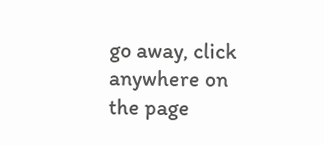go away, click anywhere on the page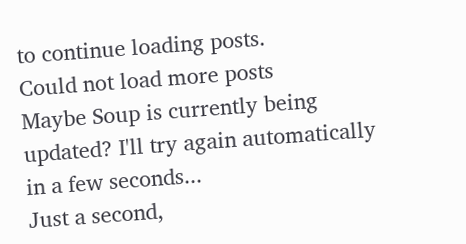to continue loading posts.
Could not load more posts
Maybe Soup is currently being updated? I'll try again automatically in a few seconds...
Just a second,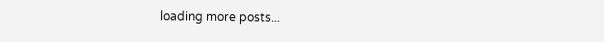loading more posts...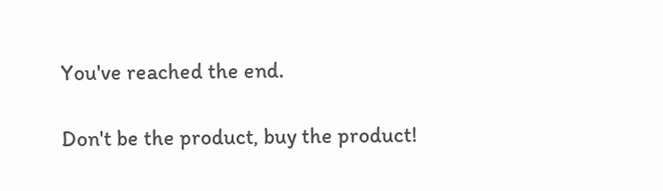You've reached the end.

Don't be the product, buy the product!